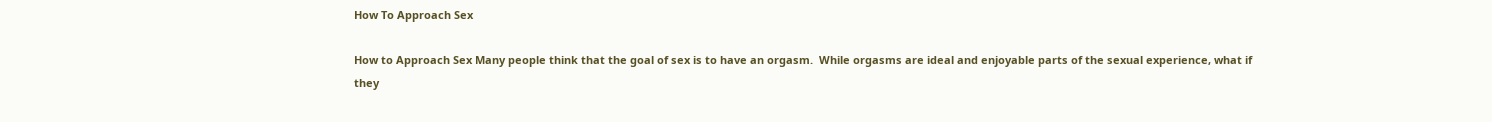How To Approach Sex

How to Approach Sex Many people think that the goal of sex is to have an orgasm.  While orgasms are ideal and enjoyable parts of the sexual experience, what if they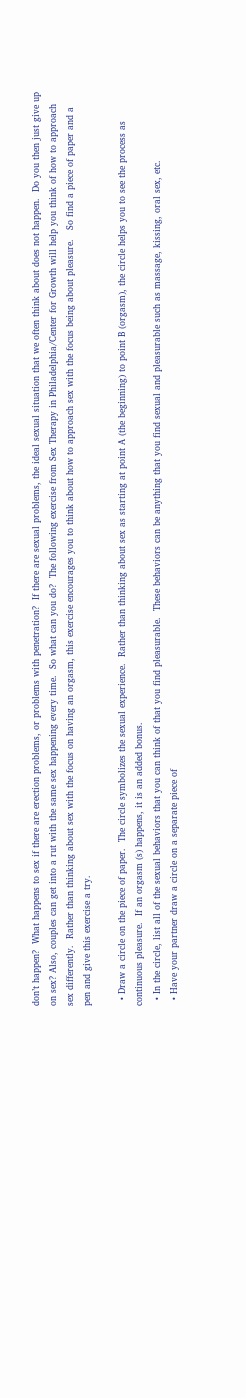don’t happen?  What happens to sex if there are erection problems, or problems with penetration?  If there are sexual problems, the ideal sexual situation that we often think about does not happen.  Do you then just give up on sex? Also, couples can get into a rut with the same sex happening every time.  So what can you do?  The following exercise from Sex Therapy in Philadelphia/Center for Growth will help you think of how to approach sex differently.  Rather than thinking about sex with the focus on having an orgasm, this exercise encourages you to think about how to approach sex with the focus being about pleasure.   So find a piece of paper and a pen and give this exercise a try.

  • Draw a circle on the piece of paper.  The circle symbolizes the sexual experience.  Rather than thinking about sex as starting at point A (the beginning) to point B (orgasm), the circle helps you to see the process as continuous pleasure.  If an orgasm (s) happens, it is an added bonus.
  • In the circle, list all of the sexual behaviors that you can think of that you find pleasurable.  These behaviors can be anything that you find sexual and pleasurable such as massage, kissing, oral sex, etc.
  • Have your partner draw a circle on a separate piece of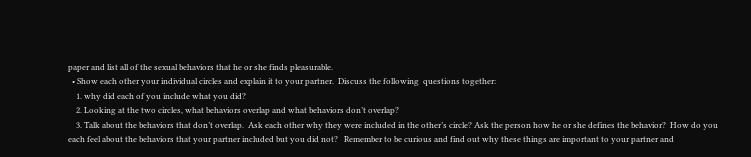paper and list all of the sexual behaviors that he or she finds pleasurable.
  • Show each other your individual circles and explain it to your partner.  Discuss the following  questions together:
    1. why did each of you include what you did?
    2. Looking at the two circles, what behaviors overlap and what behaviors don’t overlap?
    3. Talk about the behaviors that don’t overlap.  Ask each other why they were included in the other’s circle? Ask the person how he or she defines the behavior?  How do you each feel about the behaviors that your partner included but you did not?   Remember to be curious and find out why these things are important to your partner and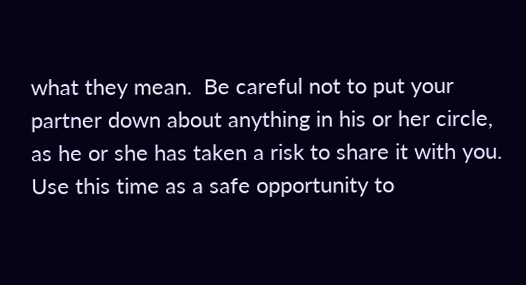what they mean.  Be careful not to put your partner down about anything in his or her circle, as he or she has taken a risk to share it with you.  Use this time as a safe opportunity to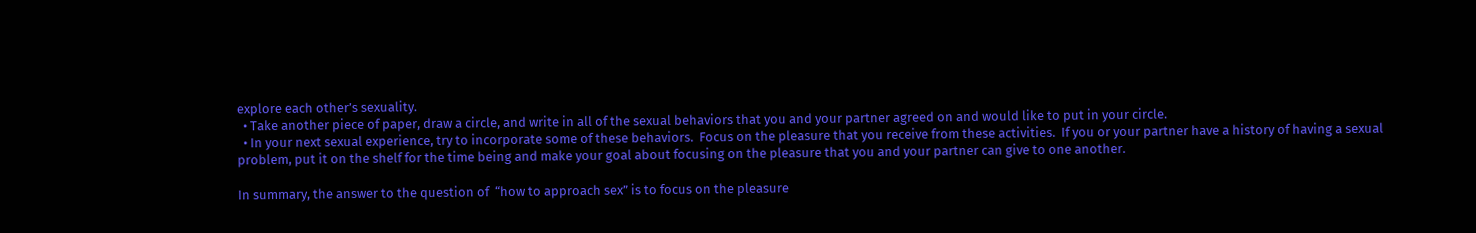explore each other’s sexuality.
  • Take another piece of paper, draw a circle, and write in all of the sexual behaviors that you and your partner agreed on and would like to put in your circle.
  • In your next sexual experience, try to incorporate some of these behaviors.  Focus on the pleasure that you receive from these activities.  If you or your partner have a history of having a sexual problem, put it on the shelf for the time being and make your goal about focusing on the pleasure that you and your partner can give to one another.

In summary, the answer to the question of  “how to approach sex” is to focus on the pleasure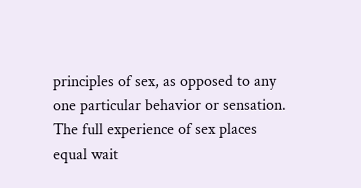principles of sex, as opposed to any one particular behavior or sensation.  The full experience of sex places equal wait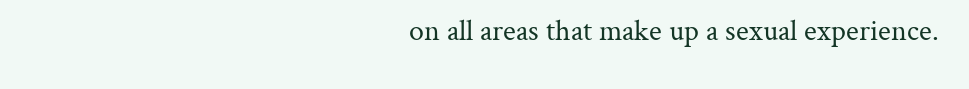on all areas that make up a sexual experience.